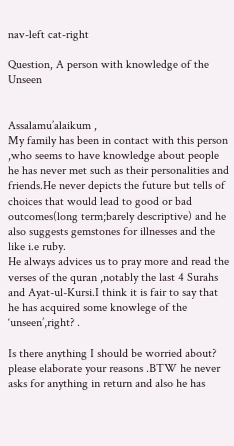nav-left cat-right

Question, A person with knowledge of the Unseen


Assalamu’alaikum ,
My family has been in contact with this person ,who seems to have knowledge about people he has never met such as their personalities and friends.He never depicts the future but tells of choices that would lead to good or bad outcomes(long term;barely descriptive) and he also suggests gemstones for illnesses and the like i.e ruby.
He always advices us to pray more and read the verses of the quran ,notably the last 4 Surahs and Ayat-ul-Kursi.I think it is fair to say that he has acquired some knowlege of the ‘unseen’,right? .

Is there anything I should be worried about? please elaborate your reasons .BTW he never asks for anything in return and also he has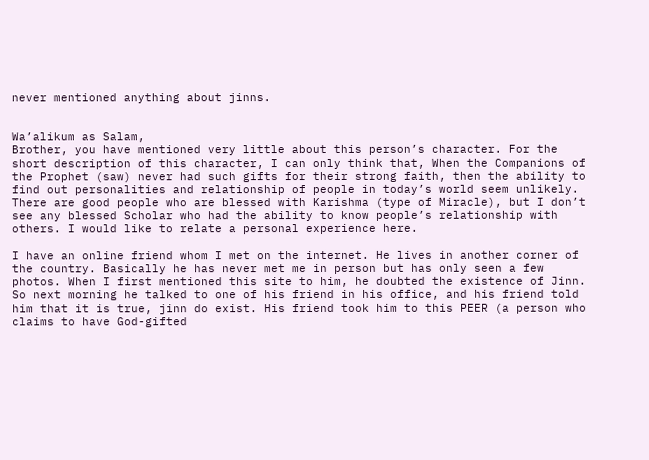never mentioned anything about jinns.


Wa’alikum as Salam,
Brother, you have mentioned very little about this person’s character. For the short description of this character, I can only think that, When the Companions of the Prophet (saw) never had such gifts for their strong faith, then the ability to find out personalities and relationship of people in today’s world seem unlikely. There are good people who are blessed with Karishma (type of Miracle), but I don’t see any blessed Scholar who had the ability to know people’s relationship with others. I would like to relate a personal experience here.

I have an online friend whom I met on the internet. He lives in another corner of the country. Basically he has never met me in person but has only seen a few photos. When I first mentioned this site to him, he doubted the existence of Jinn. So next morning he talked to one of his friend in his office, and his friend told him that it is true, jinn do exist. His friend took him to this PEER (a person who claims to have God-gifted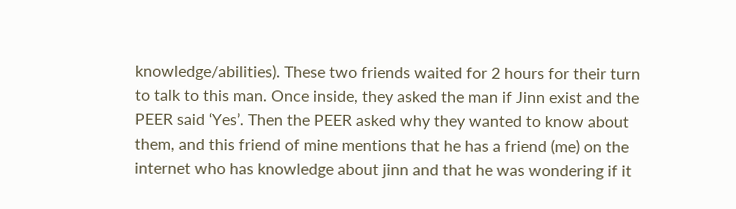knowledge/abilities). These two friends waited for 2 hours for their turn to talk to this man. Once inside, they asked the man if Jinn exist and the PEER said ‘Yes’. Then the PEER asked why they wanted to know about them, and this friend of mine mentions that he has a friend (me) on the internet who has knowledge about jinn and that he was wondering if it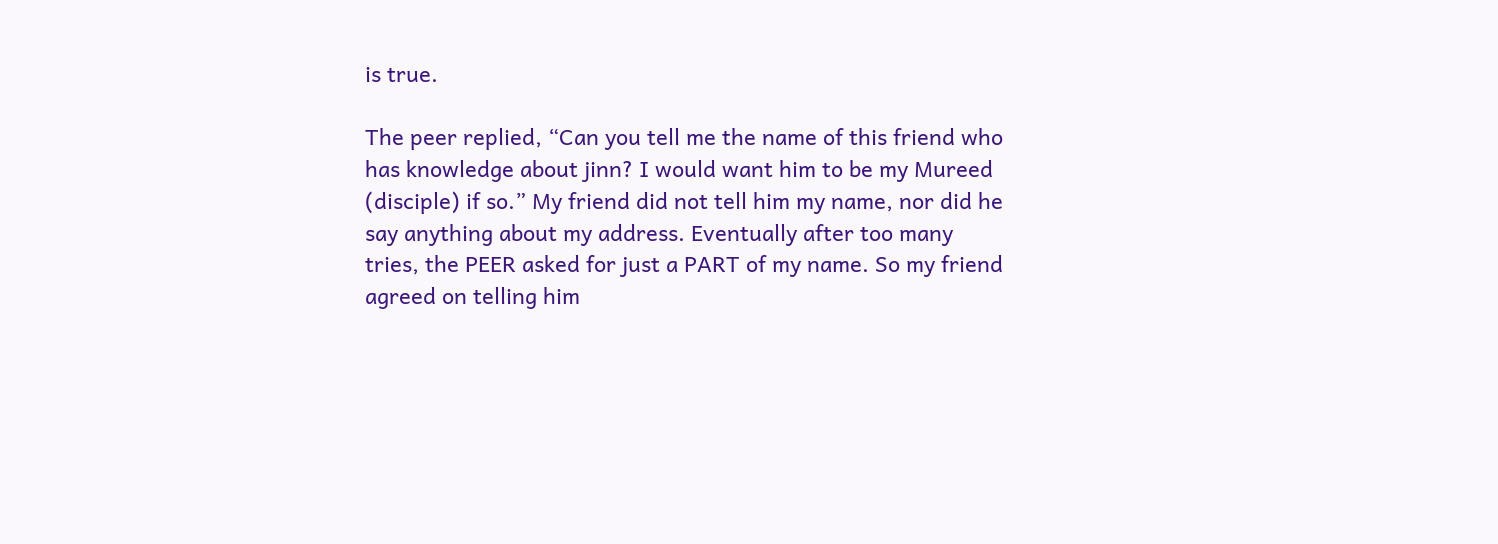is true.

The peer replied, “Can you tell me the name of this friend who has knowledge about jinn? I would want him to be my Mureed (disciple) if so.” My friend did not tell him my name, nor did he say anything about my address. Eventually after too many tries, the PEER asked for just a PART of my name. So my friend agreed on telling him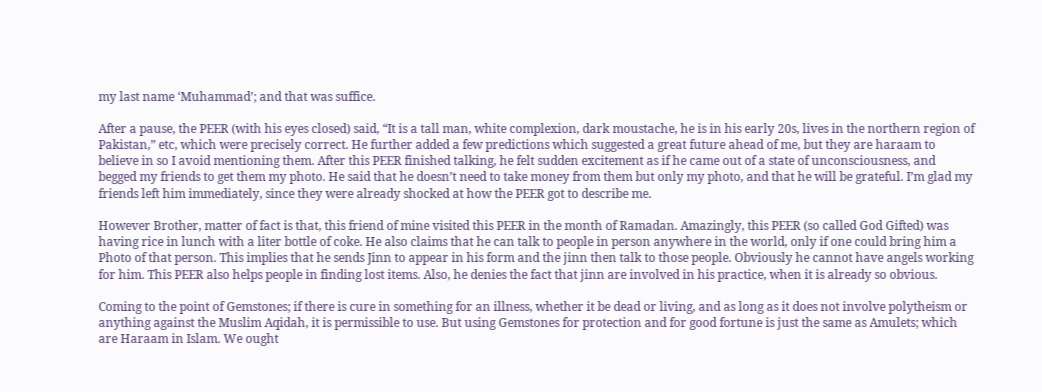my last name ‘Muhammad’; and that was suffice.

After a pause, the PEER (with his eyes closed) said, “It is a tall man, white complexion, dark moustache, he is in his early 20s, lives in the northern region of Pakistan,” etc, which were precisely correct. He further added a few predictions which suggested a great future ahead of me, but they are haraam to believe in so I avoid mentioning them. After this PEER finished talking, he felt sudden excitement as if he came out of a state of unconsciousness, and begged my friends to get them my photo. He said that he doesn’t need to take money from them but only my photo, and that he will be grateful. I’m glad my friends left him immediately, since they were already shocked at how the PEER got to describe me.

However Brother, matter of fact is that, this friend of mine visited this PEER in the month of Ramadan. Amazingly, this PEER (so called God Gifted) was having rice in lunch with a liter bottle of coke. He also claims that he can talk to people in person anywhere in the world, only if one could bring him a Photo of that person. This implies that he sends Jinn to appear in his form and the jinn then talk to those people. Obviously he cannot have angels working for him. This PEER also helps people in finding lost items. Also, he denies the fact that jinn are involved in his practice, when it is already so obvious.

Coming to the point of Gemstones; if there is cure in something for an illness, whether it be dead or living, and as long as it does not involve polytheism or anything against the Muslim Aqidah, it is permissible to use. But using Gemstones for protection and for good fortune is just the same as Amulets; which are Haraam in Islam. We ought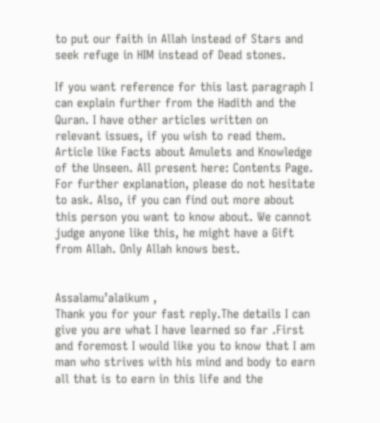to put our faith in Allah instead of Stars and seek refuge in HIM instead of Dead stones.

If you want reference for this last paragraph I can explain further from the Hadith and the Quran. I have other articles written on relevant issues, if you wish to read them. Article like Facts about Amulets and Knowledge of the Unseen. All present here: Contents Page. For further explanation, please do not hesitate to ask. Also, if you can find out more about this person you want to know about. We cannot judge anyone like this, he might have a Gift from Allah. Only Allah knows best.


Assalamu’alaikum ,
Thank you for your fast reply.The details I can give you are what I have learned so far .First and foremost I would like you to know that I am man who strives with his mind and body to earn all that is to earn in this life and the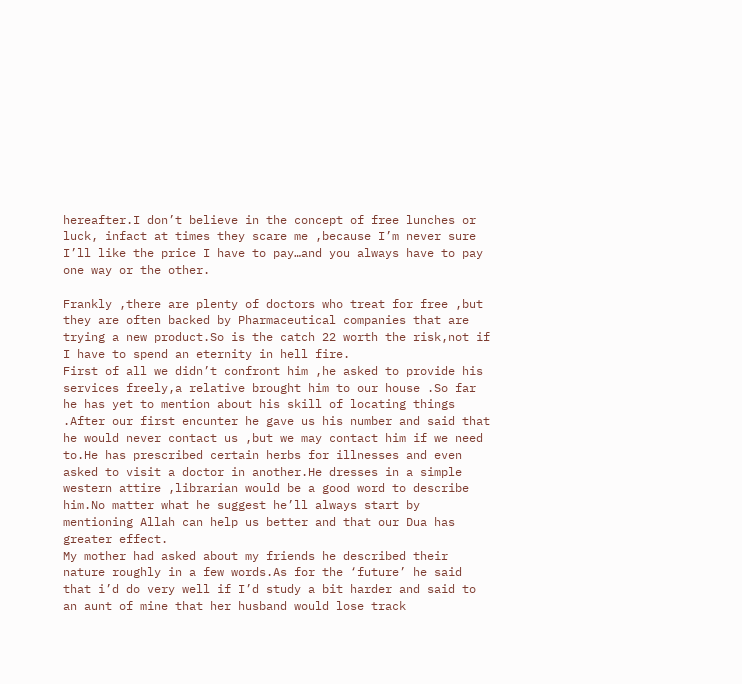hereafter.I don’t believe in the concept of free lunches or luck, infact at times they scare me ,because I’m never sure I’ll like the price I have to pay…and you always have to pay one way or the other.

Frankly ,there are plenty of doctors who treat for free ,but they are often backed by Pharmaceutical companies that are trying a new product.So is the catch 22 worth the risk,not if I have to spend an eternity in hell fire.
First of all we didn’t confront him ,he asked to provide his services freely,a relative brought him to our house .So far he has yet to mention about his skill of locating things .After our first encunter he gave us his number and said that he would never contact us ,but we may contact him if we need to.He has prescribed certain herbs for illnesses and even asked to visit a doctor in another.He dresses in a simple western attire ,librarian would be a good word to describe him.No matter what he suggest he’ll always start by mentioning Allah can help us better and that our Dua has greater effect.
My mother had asked about my friends he described their nature roughly in a few words.As for the ‘future’ he said that i’d do very well if I’d study a bit harder and said to an aunt of mine that her husband would lose track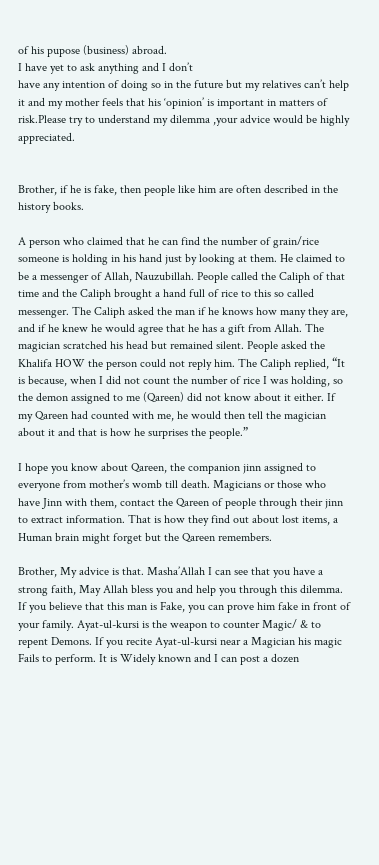of his pupose (business) abroad.
I have yet to ask anything and I don’t
have any intention of doing so in the future but my relatives can’t help it and my mother feels that his ‘opinion’ is important in matters of risk.Please try to understand my dilemma ,your advice would be highly appreciated.


Brother, if he is fake, then people like him are often described in the history books.

A person who claimed that he can find the number of grain/rice someone is holding in his hand just by looking at them. He claimed to be a messenger of Allah, Nauzubillah. People called the Caliph of that time and the Caliph brought a hand full of rice to this so called messenger. The Caliph asked the man if he knows how many they are, and if he knew he would agree that he has a gift from Allah. The magician scratched his head but remained silent. People asked the Khalifa HOW the person could not reply him. The Caliph replied, “It is because, when I did not count the number of rice I was holding, so the demon assigned to me (Qareen) did not know about it either. If my Qareen had counted with me, he would then tell the magician about it and that is how he surprises the people.”

I hope you know about Qareen, the companion jinn assigned to everyone from mother’s womb till death. Magicians or those who have Jinn with them, contact the Qareen of people through their jinn to extract information. That is how they find out about lost items, a Human brain might forget but the Qareen remembers.

Brother, My advice is that. Masha’Allah I can see that you have a strong faith, May Allah bless you and help you through this dilemma. If you believe that this man is Fake, you can prove him fake in front of your family. Ayat-ul-kursi is the weapon to counter Magic/ & to repent Demons. If you recite Ayat-ul-kursi near a Magician his magic Fails to perform. It is Widely known and I can post a dozen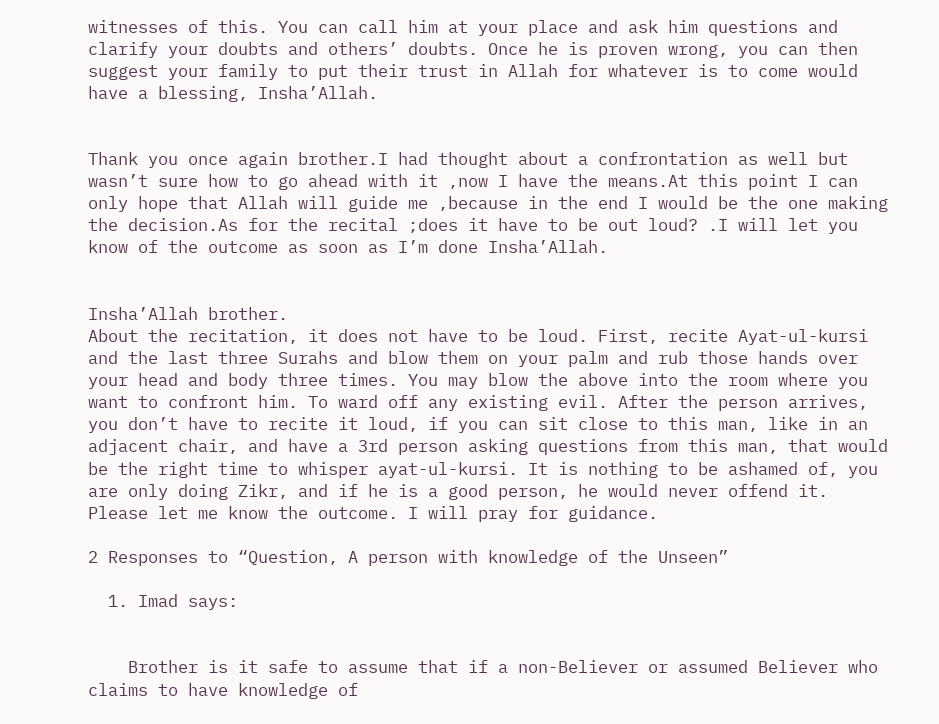witnesses of this. You can call him at your place and ask him questions and clarify your doubts and others’ doubts. Once he is proven wrong, you can then suggest your family to put their trust in Allah for whatever is to come would have a blessing, Insha’Allah.


Thank you once again brother.I had thought about a confrontation as well but wasn’t sure how to go ahead with it ,now I have the means.At this point I can only hope that Allah will guide me ,because in the end I would be the one making the decision.As for the recital ;does it have to be out loud? .I will let you know of the outcome as soon as I’m done Insha’Allah.


Insha’Allah brother.
About the recitation, it does not have to be loud. First, recite Ayat-ul-kursi and the last three Surahs and blow them on your palm and rub those hands over your head and body three times. You may blow the above into the room where you want to confront him. To ward off any existing evil. After the person arrives, you don’t have to recite it loud, if you can sit close to this man, like in an adjacent chair, and have a 3rd person asking questions from this man, that would be the right time to whisper ayat-ul-kursi. It is nothing to be ashamed of, you are only doing Zikr, and if he is a good person, he would never offend it.
Please let me know the outcome. I will pray for guidance.

2 Responses to “Question, A person with knowledge of the Unseen”

  1. Imad says:


    Brother is it safe to assume that if a non-Believer or assumed Believer who claims to have knowledge of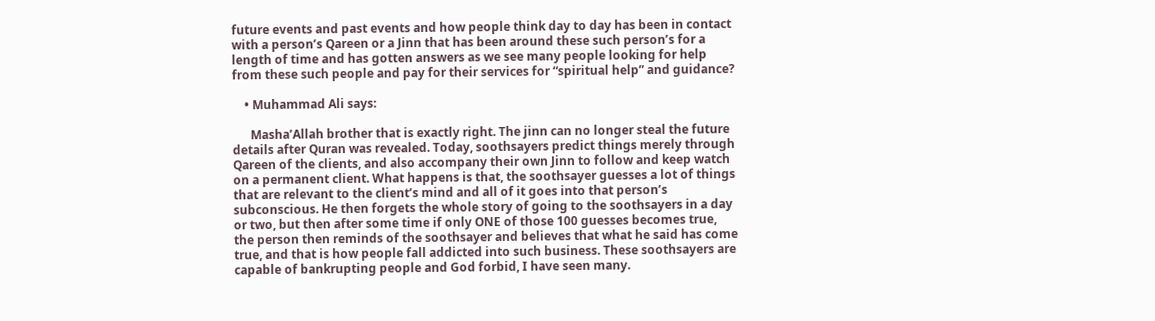future events and past events and how people think day to day has been in contact with a person’s Qareen or a Jinn that has been around these such person’s for a length of time and has gotten answers as we see many people looking for help from these such people and pay for their services for “spiritual help” and guidance?

    • Muhammad Ali says:

      Masha’Allah brother that is exactly right. The jinn can no longer steal the future details after Quran was revealed. Today, soothsayers predict things merely through Qareen of the clients, and also accompany their own Jinn to follow and keep watch on a permanent client. What happens is that, the soothsayer guesses a lot of things that are relevant to the client’s mind and all of it goes into that person’s subconscious. He then forgets the whole story of going to the soothsayers in a day or two, but then after some time if only ONE of those 100 guesses becomes true, the person then reminds of the soothsayer and believes that what he said has come true, and that is how people fall addicted into such business. These soothsayers are capable of bankrupting people and God forbid, I have seen many.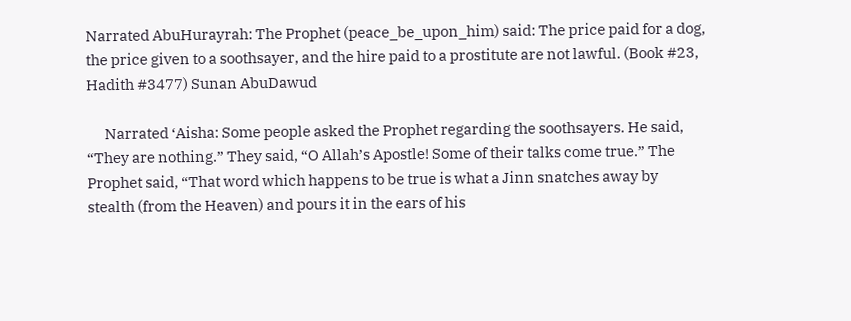Narrated AbuHurayrah: The Prophet (peace_be_upon_him) said: The price paid for a dog, the price given to a soothsayer, and the hire paid to a prostitute are not lawful. (Book #23, Hadith #3477) Sunan AbuDawud

      Narrated ‘Aisha: Some people asked the Prophet regarding the soothsayers. He said, “They are nothing.” They said, “O Allah’s Apostle! Some of their talks come true.” The Prophet said, “That word which happens to be true is what a Jinn snatches away by stealth (from the Heaven) and pours it in the ears of his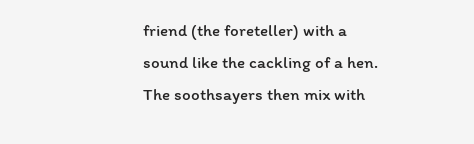friend (the foreteller) with a sound like the cackling of a hen. The soothsayers then mix with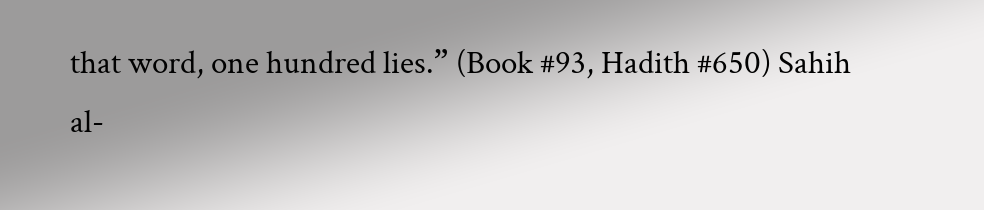that word, one hundred lies.” (Book #93, Hadith #650) Sahih al-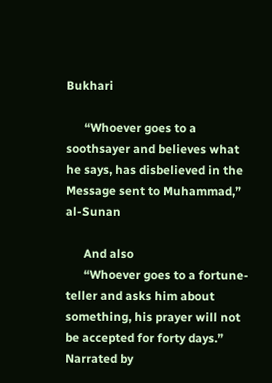Bukhari

      “Whoever goes to a soothsayer and believes what he says, has disbelieved in the Message sent to Muhammad,” al-Sunan

      And also
      “Whoever goes to a fortune-teller and asks him about something, his prayer will not be accepted for forty days.” Narrated by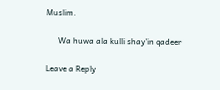Muslim.

      Wa huwa ala kulli shay’in qadeer

Leave a Reply